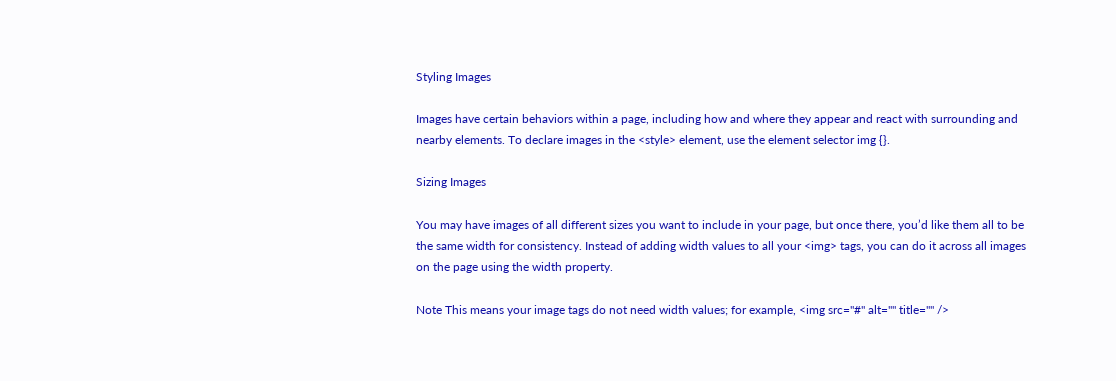Styling Images

Images have certain behaviors within a page, including how and where they appear and react with surrounding and nearby elements. To declare images in the <style> element, use the element selector img {}.

Sizing Images

You may have images of all different sizes you want to include in your page, but once there, you’d like them all to be the same width for consistency. Instead of adding width values to all your <img> tags, you can do it across all images on the page using the width property.

Note This means your image tags do not need width values; for example, <img src="#" alt="" title="" />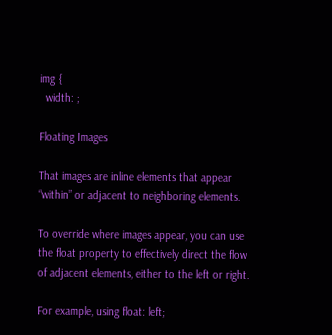img {
  width: ;

Floating Images

That images are inline elements that appear “within” or adjacent to neighboring elements.

To override where images appear, you can use the float property to effectively direct the flow of adjacent elements, either to the left or right.

For example, using float: left;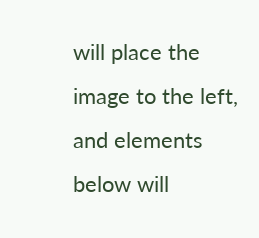will place the image to the left, and elements below will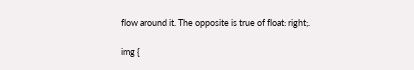flow around it. The opposite is true of float: right;.

img {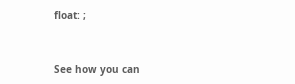float: ;


See how you can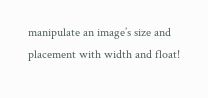manipulate an image’s size and placement with width and float!